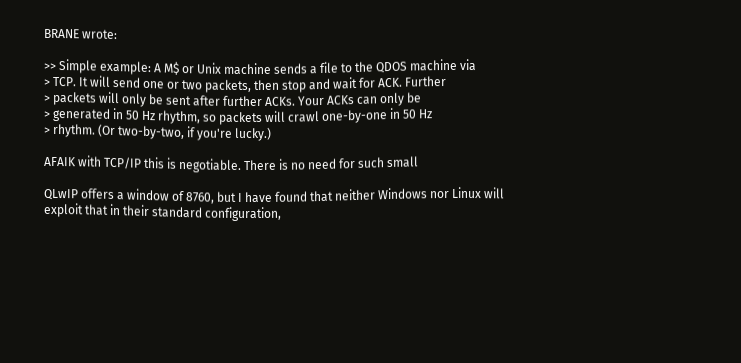BRANE wrote:

>> Simple example: A M$ or Unix machine sends a file to the QDOS machine via
> TCP. It will send one or two packets, then stop and wait for ACK. Further
> packets will only be sent after further ACKs. Your ACKs can only be
> generated in 50 Hz rhythm, so packets will crawl one-by-one in 50 Hz
> rhythm. (Or two-by-two, if you're lucky.)

AFAIK with TCP/IP this is negotiable. There is no need for such small

QLwIP offers a window of 8760, but I have found that neither Windows nor Linux will exploit that in their standard configuration,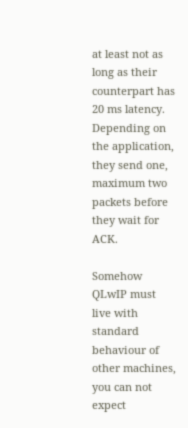at least not as long as their counterpart has 20 ms latency. Depending on the application, they send one, maximum two packets before they wait for ACK.

Somehow QLwIP must live with standard behaviour of other machines, you can not expect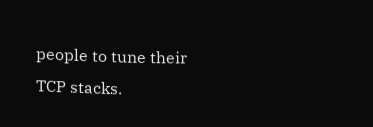people to tune their TCP stacks.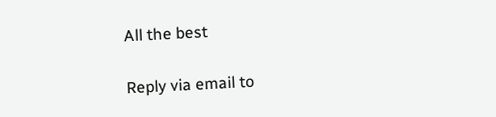All the best

Reply via email to